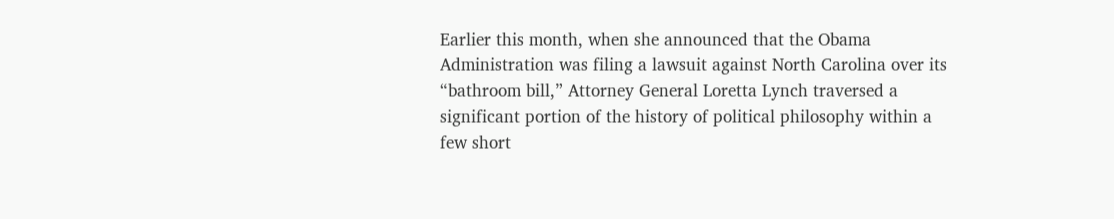Earlier this month, when she announced that the Obama Administration was filing a lawsuit against North Carolina over its “bathroom bill,” Attorney General Loretta Lynch traversed a significant portion of the history of political philosophy within a few short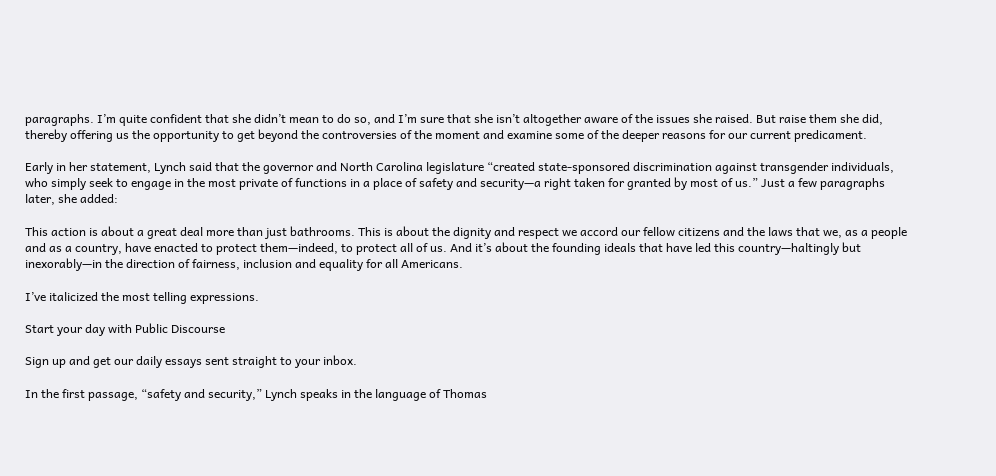paragraphs. I’m quite confident that she didn’t mean to do so, and I’m sure that she isn’t altogether aware of the issues she raised. But raise them she did, thereby offering us the opportunity to get beyond the controversies of the moment and examine some of the deeper reasons for our current predicament.

Early in her statement, Lynch said that the governor and North Carolina legislature “created state-sponsored discrimination against transgender individuals, who simply seek to engage in the most private of functions in a place of safety and security—a right taken for granted by most of us.” Just a few paragraphs later, she added:

This action is about a great deal more than just bathrooms. This is about the dignity and respect we accord our fellow citizens and the laws that we, as a people and as a country, have enacted to protect them—indeed, to protect all of us. And it’s about the founding ideals that have led this country—haltingly but inexorably—in the direction of fairness, inclusion and equality for all Americans.

I’ve italicized the most telling expressions.

Start your day with Public Discourse

Sign up and get our daily essays sent straight to your inbox.

In the first passage, “safety and security,” Lynch speaks in the language of Thomas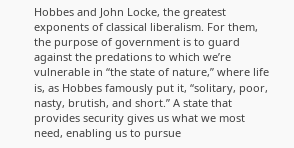Hobbes and John Locke, the greatest exponents of classical liberalism. For them, the purpose of government is to guard against the predations to which we’re vulnerable in “the state of nature,” where life is, as Hobbes famously put it, “solitary, poor, nasty, brutish, and short.” A state that provides security gives us what we most need, enabling us to pursue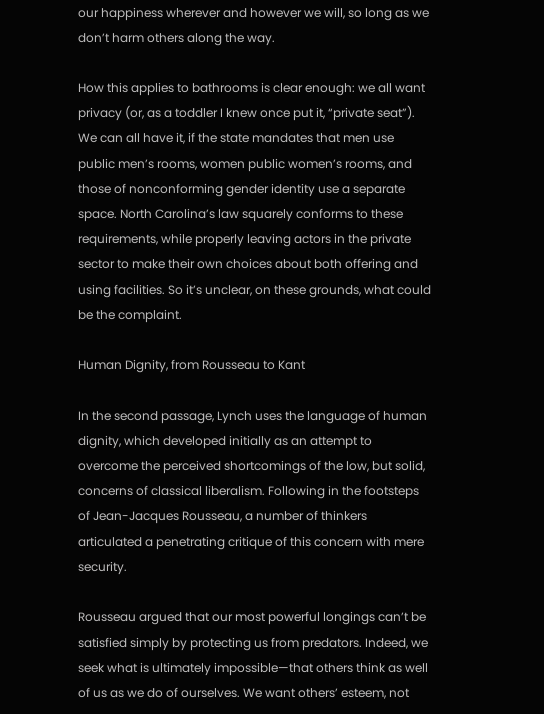our happiness wherever and however we will, so long as we don’t harm others along the way.

How this applies to bathrooms is clear enough: we all want privacy (or, as a toddler I knew once put it, “private seat”). We can all have it, if the state mandates that men use public men’s rooms, women public women’s rooms, and those of nonconforming gender identity use a separate space. North Carolina’s law squarely conforms to these requirements, while properly leaving actors in the private sector to make their own choices about both offering and using facilities. So it’s unclear, on these grounds, what could be the complaint.

Human Dignity, from Rousseau to Kant

In the second passage, Lynch uses the language of human dignity, which developed initially as an attempt to overcome the perceived shortcomings of the low, but solid, concerns of classical liberalism. Following in the footsteps of Jean-Jacques Rousseau, a number of thinkers articulated a penetrating critique of this concern with mere security.

Rousseau argued that our most powerful longings can’t be satisfied simply by protecting us from predators. Indeed, we seek what is ultimately impossible—that others think as well of us as we do of ourselves. We want others’ esteem, not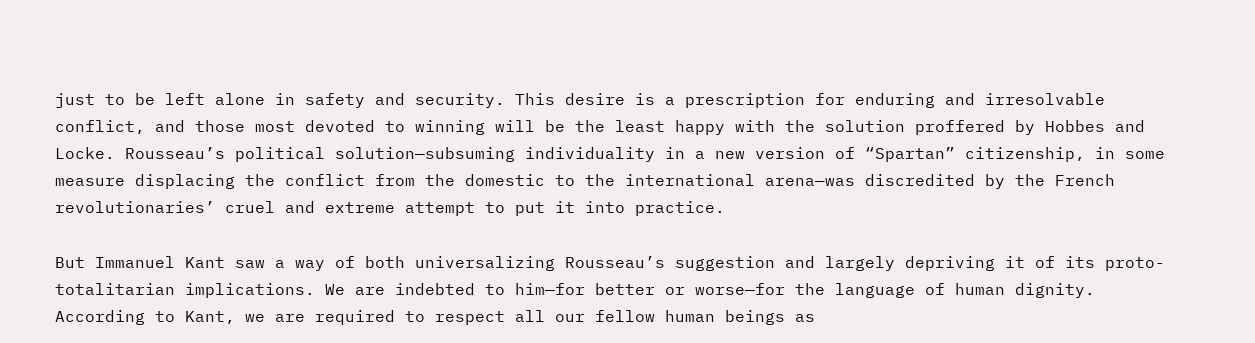just to be left alone in safety and security. This desire is a prescription for enduring and irresolvable conflict, and those most devoted to winning will be the least happy with the solution proffered by Hobbes and Locke. Rousseau’s political solution—subsuming individuality in a new version of “Spartan” citizenship, in some measure displacing the conflict from the domestic to the international arena—was discredited by the French revolutionaries’ cruel and extreme attempt to put it into practice.

But Immanuel Kant saw a way of both universalizing Rousseau’s suggestion and largely depriving it of its proto-totalitarian implications. We are indebted to him—for better or worse—for the language of human dignity. According to Kant, we are required to respect all our fellow human beings as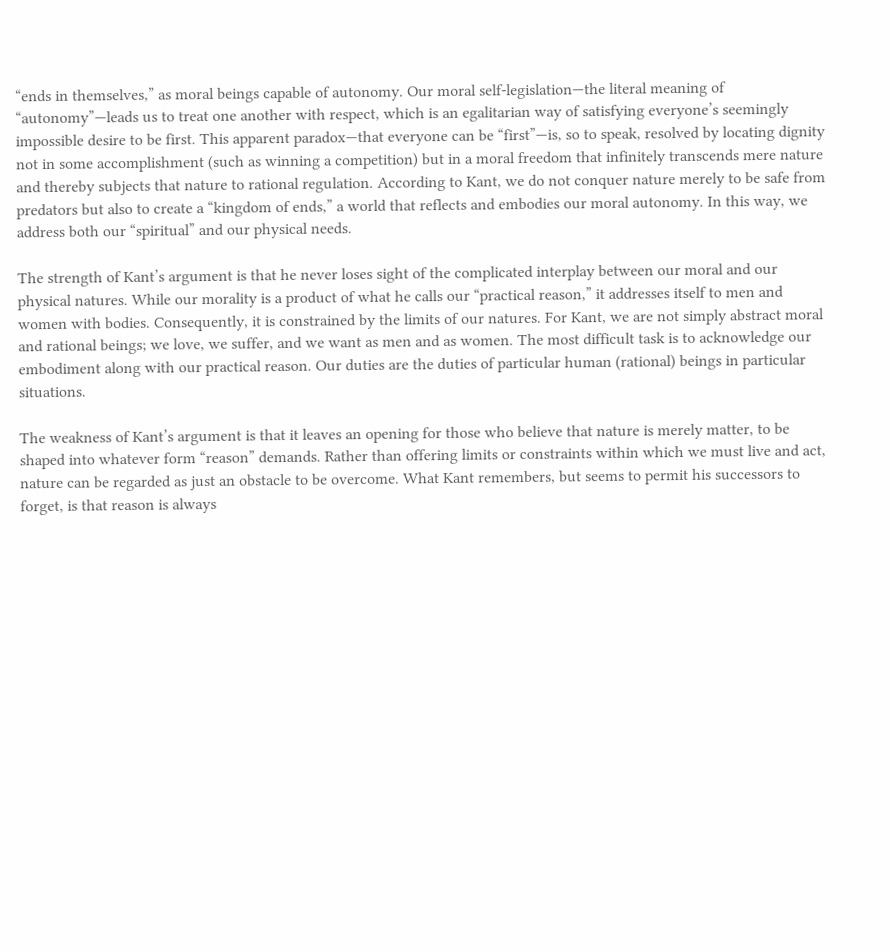“ends in themselves,” as moral beings capable of autonomy. Our moral self-legislation—the literal meaning of “autonomy”—leads us to treat one another with respect, which is an egalitarian way of satisfying everyone’s seemingly impossible desire to be first. This apparent paradox—that everyone can be “first”—is, so to speak, resolved by locating dignity not in some accomplishment (such as winning a competition) but in a moral freedom that infinitely transcends mere nature and thereby subjects that nature to rational regulation. According to Kant, we do not conquer nature merely to be safe from predators but also to create a “kingdom of ends,” a world that reflects and embodies our moral autonomy. In this way, we address both our “spiritual” and our physical needs.

The strength of Kant’s argument is that he never loses sight of the complicated interplay between our moral and our physical natures. While our morality is a product of what he calls our “practical reason,” it addresses itself to men and women with bodies. Consequently, it is constrained by the limits of our natures. For Kant, we are not simply abstract moral and rational beings; we love, we suffer, and we want as men and as women. The most difficult task is to acknowledge our embodiment along with our practical reason. Our duties are the duties of particular human (rational) beings in particular situations.

The weakness of Kant’s argument is that it leaves an opening for those who believe that nature is merely matter, to be shaped into whatever form “reason” demands. Rather than offering limits or constraints within which we must live and act, nature can be regarded as just an obstacle to be overcome. What Kant remembers, but seems to permit his successors to forget, is that reason is always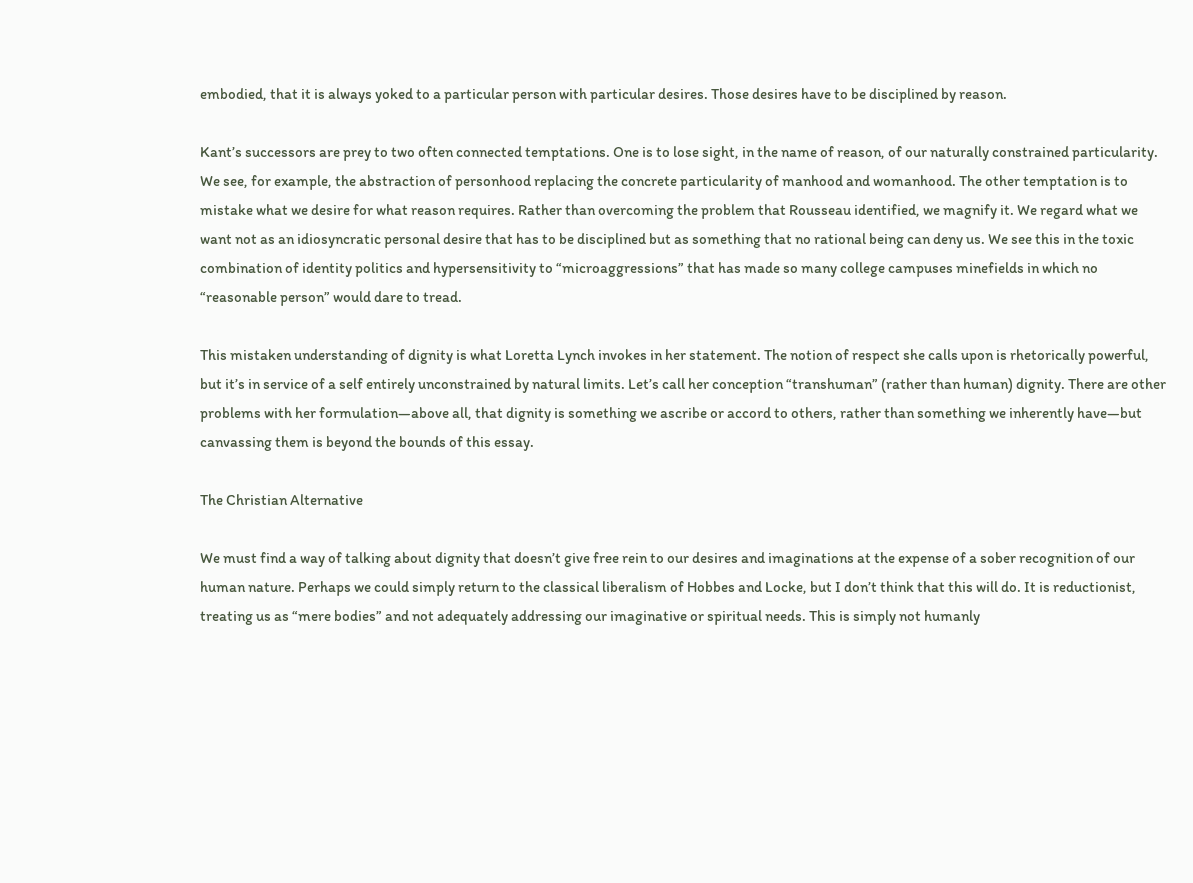embodied, that it is always yoked to a particular person with particular desires. Those desires have to be disciplined by reason.

Kant’s successors are prey to two often connected temptations. One is to lose sight, in the name of reason, of our naturally constrained particularity. We see, for example, the abstraction of personhood replacing the concrete particularity of manhood and womanhood. The other temptation is to mistake what we desire for what reason requires. Rather than overcoming the problem that Rousseau identified, we magnify it. We regard what we want not as an idiosyncratic personal desire that has to be disciplined but as something that no rational being can deny us. We see this in the toxic combination of identity politics and hypersensitivity to “microaggressions” that has made so many college campuses minefields in which no “reasonable person” would dare to tread.

This mistaken understanding of dignity is what Loretta Lynch invokes in her statement. The notion of respect she calls upon is rhetorically powerful, but it’s in service of a self entirely unconstrained by natural limits. Let’s call her conception “transhuman” (rather than human) dignity. There are other problems with her formulation—above all, that dignity is something we ascribe or accord to others, rather than something we inherently have—but canvassing them is beyond the bounds of this essay.

The Christian Alternative

We must find a way of talking about dignity that doesn’t give free rein to our desires and imaginations at the expense of a sober recognition of our human nature. Perhaps we could simply return to the classical liberalism of Hobbes and Locke, but I don’t think that this will do. It is reductionist, treating us as “mere bodies” and not adequately addressing our imaginative or spiritual needs. This is simply not humanly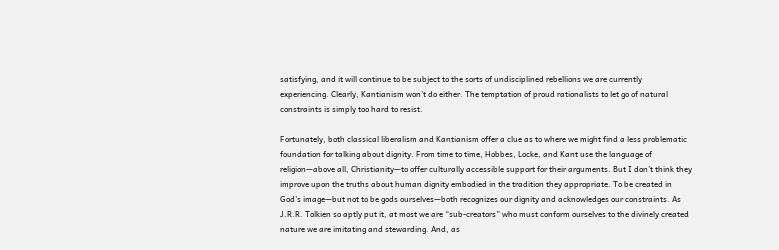satisfying, and it will continue to be subject to the sorts of undisciplined rebellions we are currently experiencing. Clearly, Kantianism won’t do either. The temptation of proud rationalists to let go of natural constraints is simply too hard to resist.

Fortunately, both classical liberalism and Kantianism offer a clue as to where we might find a less problematic foundation for talking about dignity. From time to time, Hobbes, Locke, and Kant use the language of religion—above all, Christianity—to offer culturally accessible support for their arguments. But I don’t think they improve upon the truths about human dignity embodied in the tradition they appropriate. To be created in God’s image—but not to be gods ourselves—both recognizes our dignity and acknowledges our constraints. As J.R.R. Tolkien so aptly put it, at most we are “sub-creators” who must conform ourselves to the divinely created nature we are imitating and stewarding. And, as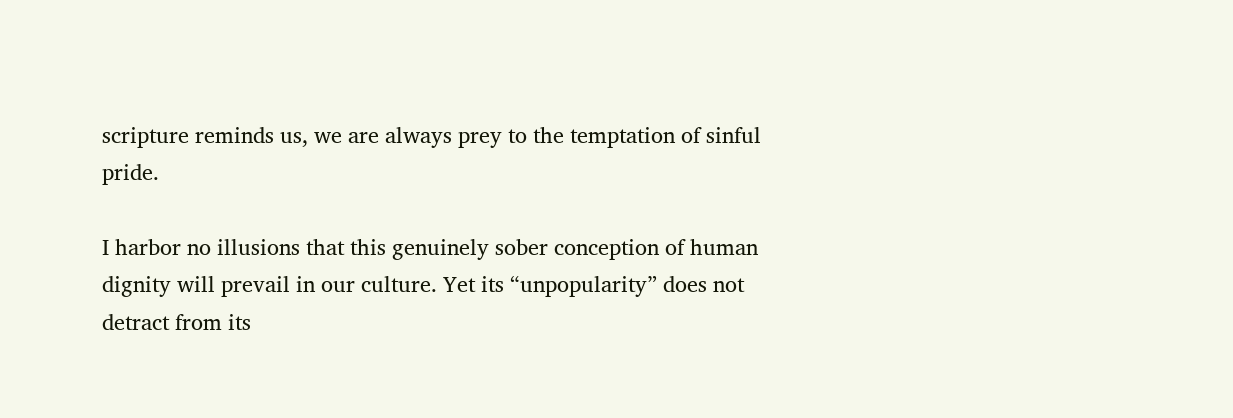scripture reminds us, we are always prey to the temptation of sinful pride.

I harbor no illusions that this genuinely sober conception of human dignity will prevail in our culture. Yet its “unpopularity” does not detract from its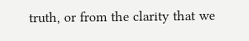truth, or from the clarity that we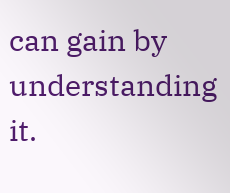can gain by understanding it.